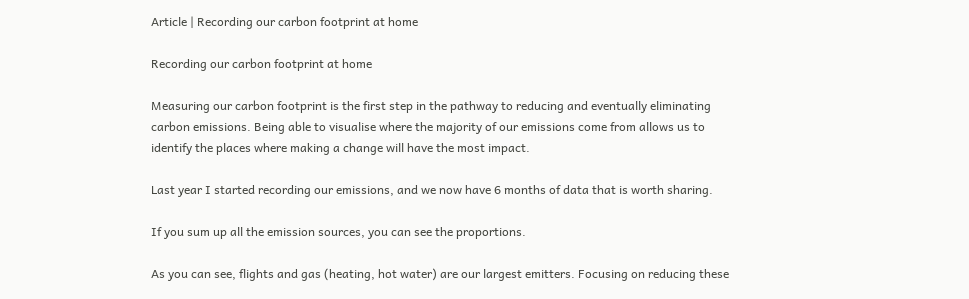Article | Recording our carbon footprint at home

Recording our carbon footprint at home

Measuring our carbon footprint is the first step in the pathway to reducing and eventually eliminating carbon emissions. Being able to visualise where the majority of our emissions come from allows us to identify the places where making a change will have the most impact.

Last year I started recording our emissions, and we now have 6 months of data that is worth sharing.

If you sum up all the emission sources, you can see the proportions.

As you can see, flights and gas (heating, hot water) are our largest emitters. Focusing on reducing these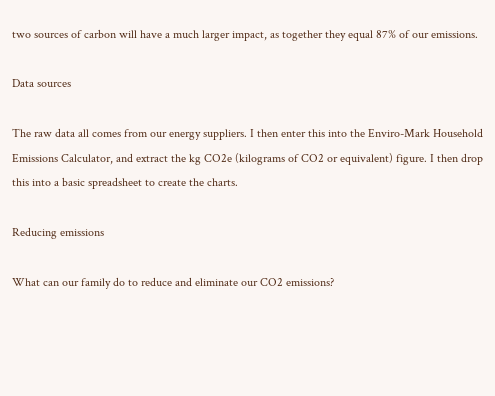two sources of carbon will have a much larger impact, as together they equal 87% of our emissions.

Data sources

The raw data all comes from our energy suppliers. I then enter this into the Enviro-Mark Household Emissions Calculator, and extract the kg CO2e (kilograms of CO2 or equivalent) figure. I then drop this into a basic spreadsheet to create the charts.

Reducing emissions

What can our family do to reduce and eliminate our CO2 emissions?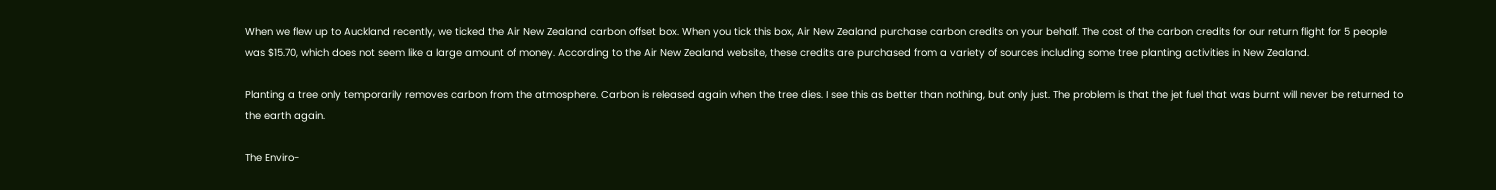When we flew up to Auckland recently, we ticked the Air New Zealand carbon offset box. When you tick this box, Air New Zealand purchase carbon credits on your behalf. The cost of the carbon credits for our return flight for 5 people was $15.70, which does not seem like a large amount of money. According to the Air New Zealand website, these credits are purchased from a variety of sources including some tree planting activities in New Zealand.

Planting a tree only temporarily removes carbon from the atmosphere. Carbon is released again when the tree dies. I see this as better than nothing, but only just. The problem is that the jet fuel that was burnt will never be returned to the earth again.

The Enviro-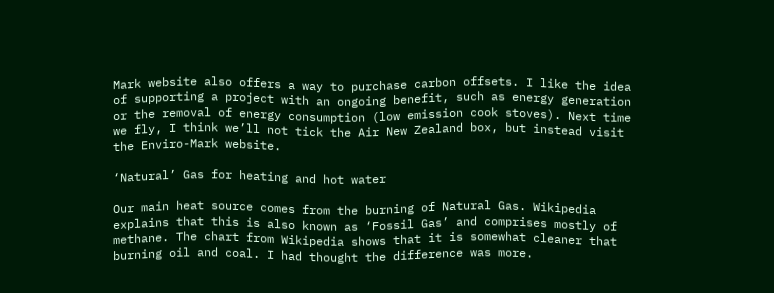Mark website also offers a way to purchase carbon offsets. I like the idea of supporting a project with an ongoing benefit, such as energy generation or the removal of energy consumption (low emission cook stoves). Next time we fly, I think we’ll not tick the Air New Zealand box, but instead visit the Enviro-Mark website.

‘Natural’ Gas for heating and hot water

Our main heat source comes from the burning of Natural Gas. Wikipedia explains that this is also known as ‘Fossil Gas’ and comprises mostly of methane. The chart from Wikipedia shows that it is somewhat cleaner that burning oil and coal. I had thought the difference was more.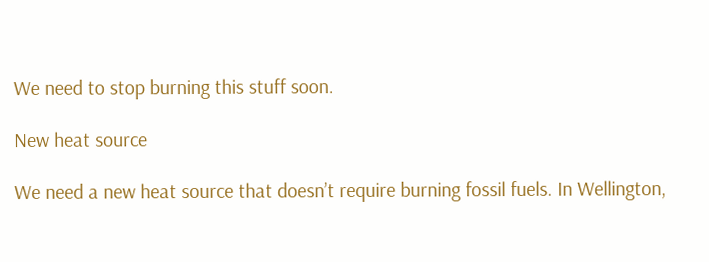We need to stop burning this stuff soon.

New heat source

We need a new heat source that doesn’t require burning fossil fuels. In Wellington,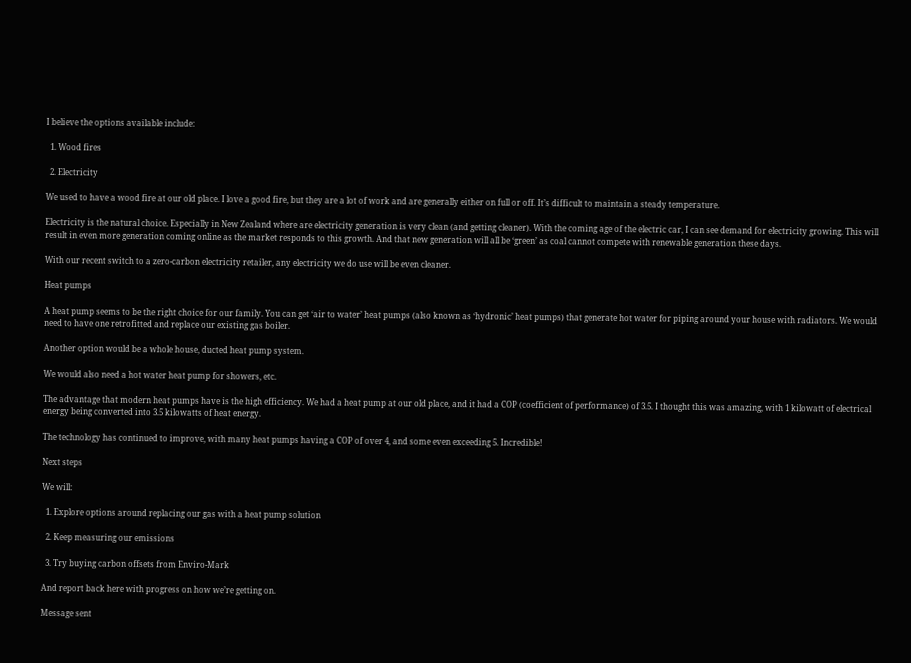I believe the options available include:

  1. Wood fires

  2. Electricity

We used to have a wood fire at our old place. I love a good fire, but they are a lot of work and are generally either on full or off. It’s difficult to maintain a steady temperature.

Electricity is the natural choice. Especially in New Zealand where are electricity generation is very clean (and getting cleaner). With the coming age of the electric car, I can see demand for electricity growing. This will result in even more generation coming online as the market responds to this growth. And that new generation will all be ‘green’ as coal cannot compete with renewable generation these days.

With our recent switch to a zero-carbon electricity retailer, any electricity we do use will be even cleaner.

Heat pumps

A heat pump seems to be the right choice for our family. You can get ‘air to water’ heat pumps (also known as ‘hydronic’ heat pumps) that generate hot water for piping around your house with radiators. We would need to have one retrofitted and replace our existing gas boiler.

Another option would be a whole house, ducted heat pump system.

We would also need a hot water heat pump for showers, etc.

The advantage that modern heat pumps have is the high efficiency. We had a heat pump at our old place, and it had a COP (coefficient of performance) of 3.5. I thought this was amazing, with 1 kilowatt of electrical energy being converted into 3.5 kilowatts of heat energy.

The technology has continued to improve, with many heat pumps having a COP of over 4, and some even exceeding 5. Incredible!

Next steps

We will:

  1. Explore options around replacing our gas with a heat pump solution

  2. Keep measuring our emissions

  3. Try buying carbon offsets from Enviro-Mark

And report back here with progress on how we’re getting on.

Message sent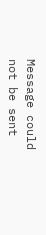Message could not be sent